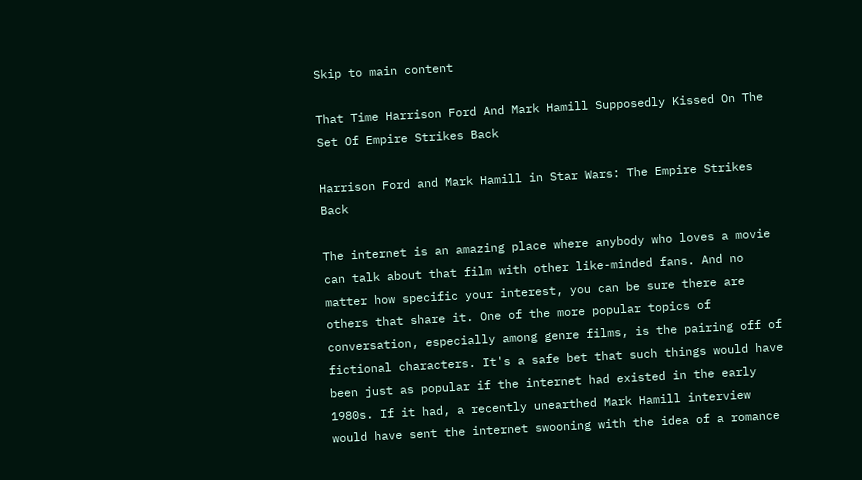Skip to main content

That Time Harrison Ford And Mark Hamill Supposedly Kissed On The Set Of Empire Strikes Back

Harrison Ford and Mark Hamill in Star Wars: The Empire Strikes Back

The internet is an amazing place where anybody who loves a movie can talk about that film with other like-minded fans. And no matter how specific your interest, you can be sure there are others that share it. One of the more popular topics of conversation, especially among genre films, is the pairing off of fictional characters. It's a safe bet that such things would have been just as popular if the internet had existed in the early 1980s. If it had, a recently unearthed Mark Hamill interview would have sent the internet swooning with the idea of a romance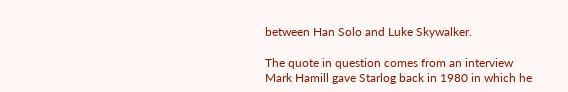between Han Solo and Luke Skywalker.

The quote in question comes from an interview Mark Hamill gave Starlog back in 1980 in which he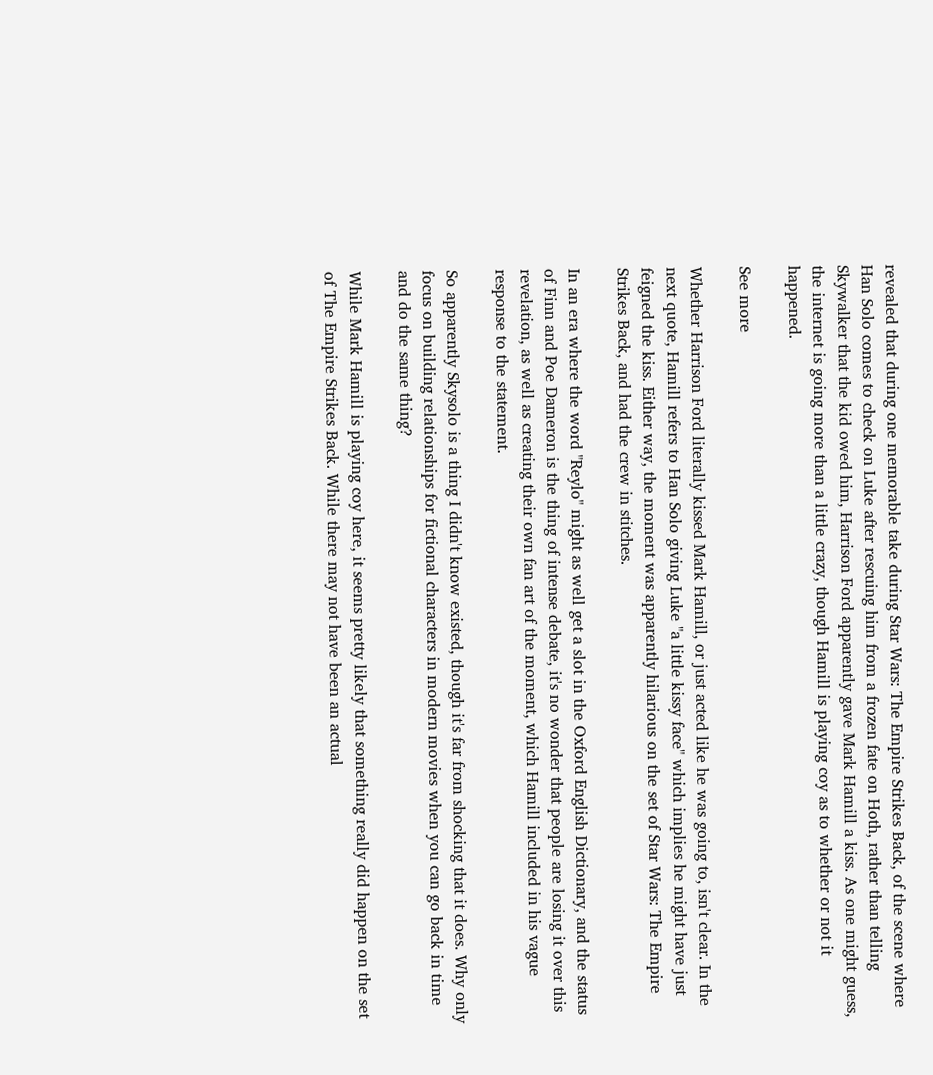revealed that during one memorable take during Star Wars: The Empire Strikes Back, of the scene where Han Solo comes to check on Luke after rescuing him from a frozen fate on Hoth, rather than telling Skywalker that the kid owed him, Harrison Ford apparently gave Mark Hamill a kiss. As one might guess, the internet is going more than a little crazy, though Hamill is playing coy as to whether or not it happened.

See more

Whether Harrison Ford literally kissed Mark Hamill, or just acted like he was going to, isn't clear. In the next quote, Hamill refers to Han Solo giving Luke "a little kissy face" which implies he might have just feigned the kiss. Either way, the moment was apparently hilarious on the set of Star Wars: The Empire Strikes Back, and had the crew in stitches.

In an era where the word "Reylo" might as well get a slot in the Oxford English Dictionary, and the status of Finn and Poe Dameron is the thing of intense debate, it's no wonder that people are losing it over this revelation, as well as creating their own fan art of the moment, which Hamill included in his vague response to the statement.

So apparently Skysolo is a thing I didn't know existed, though it's far from shocking that it does. Why only focus on building relationships for fictional characters in modern movies when you can go back in time and do the same thing?

While Mark Hamill is playing coy here, it seems pretty likely that something really did happen on the set of The Empire Strikes Back. While there may not have been an actual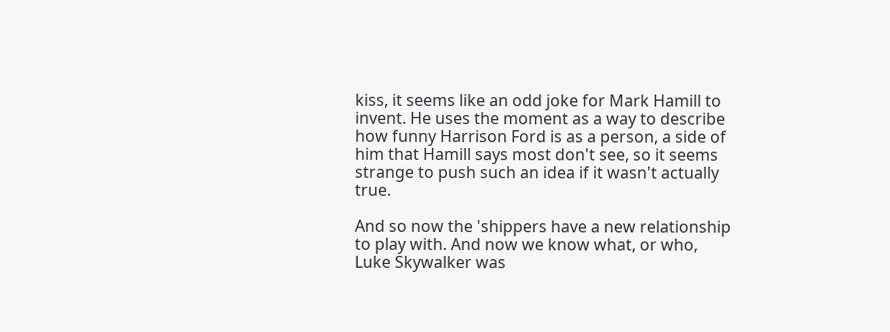kiss, it seems like an odd joke for Mark Hamill to invent. He uses the moment as a way to describe how funny Harrison Ford is as a person, a side of him that Hamill says most don't see, so it seems strange to push such an idea if it wasn't actually true.

And so now the 'shippers have a new relationship to play with. And now we know what, or who, Luke Skywalker was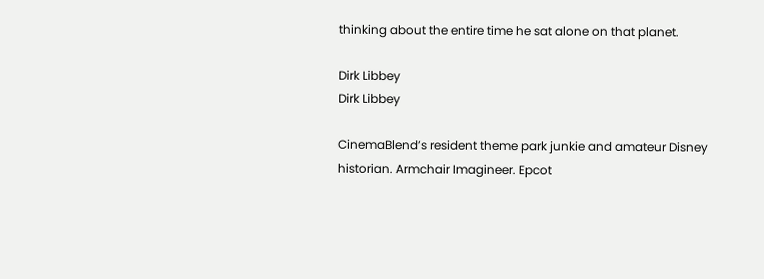thinking about the entire time he sat alone on that planet.

Dirk Libbey
Dirk Libbey

CinemaBlend’s resident theme park junkie and amateur Disney historian. Armchair Imagineer. Epcot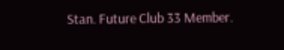Stan. Future Club 33 Member.